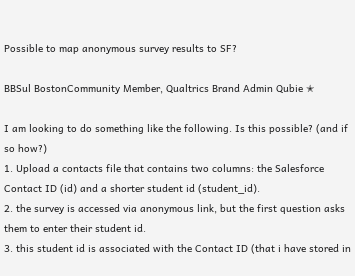Possible to map anonymous survey results to SF?

BBSul BostonCommunity Member, Qualtrics Brand Admin Qubie ✭

I am looking to do something like the following. Is this possible? (and if so how?)
1. Upload a contacts file that contains two columns: the Salesforce Contact ID (id) and a shorter student id (student_id).
2. the survey is accessed via anonymous link, but the first question asks them to enter their student id.
3. this student id is associated with the Contact ID (that i have stored in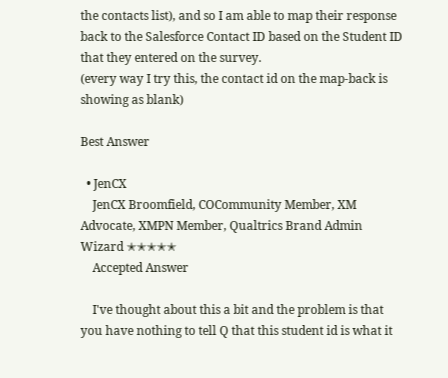the contacts list), and so I am able to map their response back to the Salesforce Contact ID based on the Student ID that they entered on the survey.
(every way I try this, the contact id on the map-back is showing as blank)

Best Answer

  • JenCX
    JenCX Broomfield, COCommunity Member, XM Advocate, XMPN Member, Qualtrics Brand Admin Wizard ✭✭✭✭✭
    Accepted Answer

    I've thought about this a bit and the problem is that you have nothing to tell Q that this student id is what it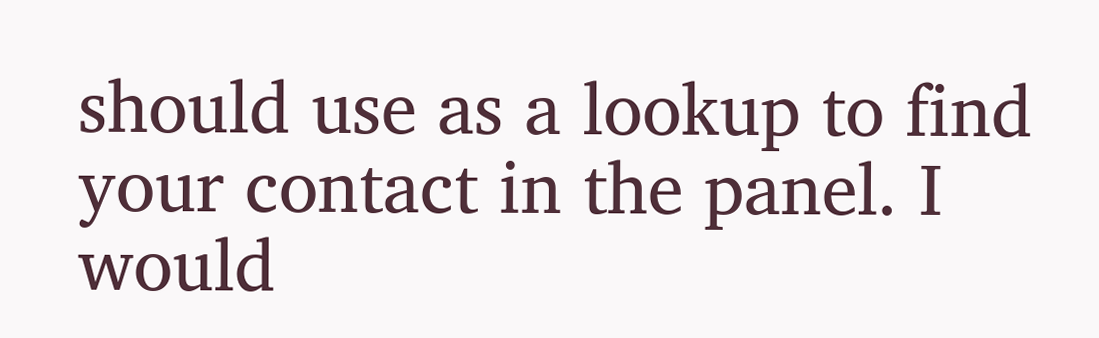should use as a lookup to find your contact in the panel. I would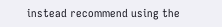instead recommend using the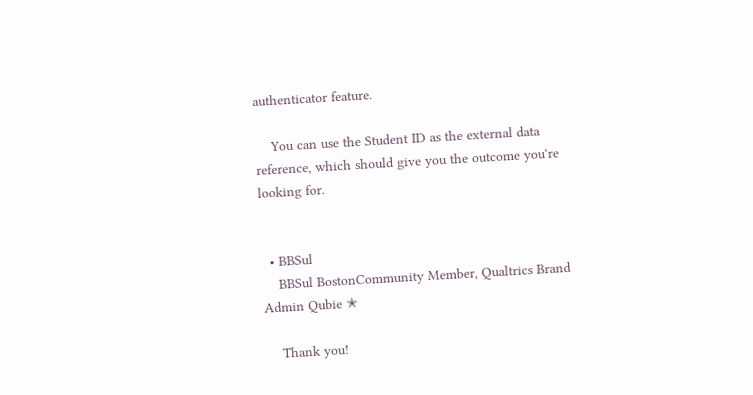authenticator feature.

    You can use the Student ID as the external data reference, which should give you the outcome you're looking for.


  • BBSul
    BBSul BostonCommunity Member, Qualtrics Brand Admin Qubie ✭

    Thank you!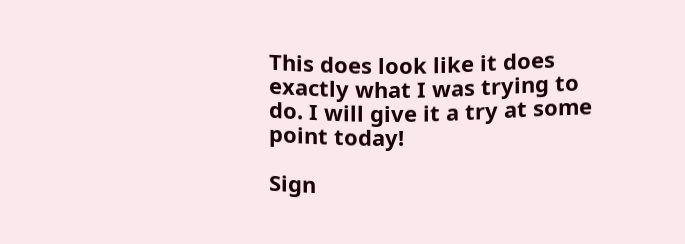This does look like it does exactly what I was trying to do. I will give it a try at some point today!

Sign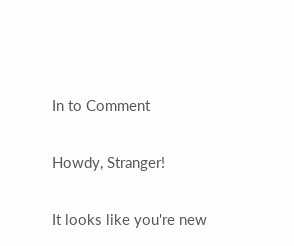In to Comment

Howdy, Stranger!

It looks like you're new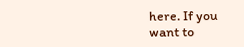here. If you want to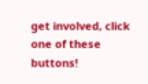get involved, click one of these buttons!